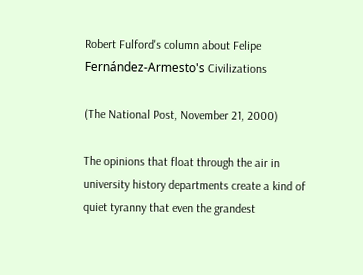Robert Fulford's column about Felipe Fernández-Armesto's Civilizations

(The National Post, November 21, 2000)

The opinions that float through the air in university history departments create a kind of quiet tyranny that even the grandest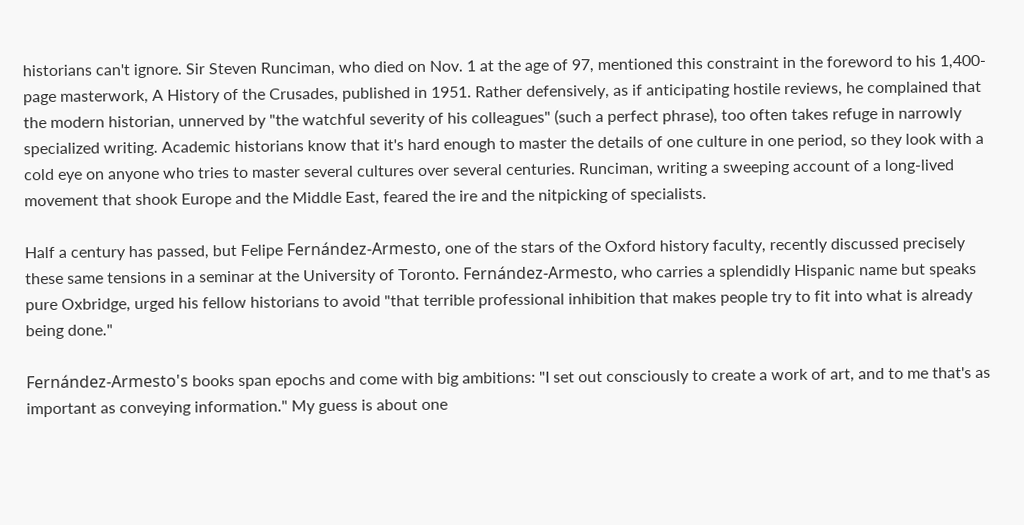historians can't ignore. Sir Steven Runciman, who died on Nov. 1 at the age of 97, mentioned this constraint in the foreword to his 1,400-page masterwork, A History of the Crusades, published in 1951. Rather defensively, as if anticipating hostile reviews, he complained that the modern historian, unnerved by "the watchful severity of his colleagues" (such a perfect phrase), too often takes refuge in narrowly specialized writing. Academic historians know that it's hard enough to master the details of one culture in one period, so they look with a cold eye on anyone who tries to master several cultures over several centuries. Runciman, writing a sweeping account of a long-lived movement that shook Europe and the Middle East, feared the ire and the nitpicking of specialists.

Half a century has passed, but Felipe Fernández-Armesto, one of the stars of the Oxford history faculty, recently discussed precisely these same tensions in a seminar at the University of Toronto. Fernández-Armesto, who carries a splendidly Hispanic name but speaks pure Oxbridge, urged his fellow historians to avoid "that terrible professional inhibition that makes people try to fit into what is already being done."

Fernández-Armesto's books span epochs and come with big ambitions: "I set out consciously to create a work of art, and to me that's as important as conveying information." My guess is about one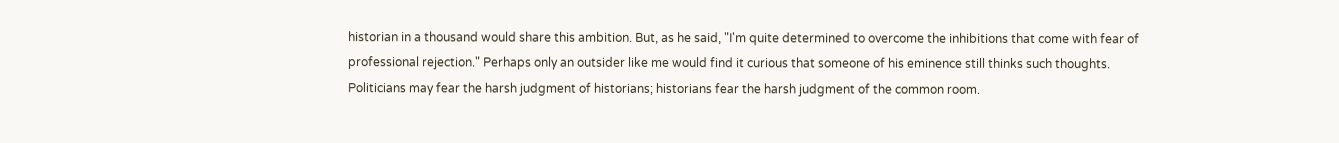historian in a thousand would share this ambition. But, as he said, "I'm quite determined to overcome the inhibitions that come with fear of professional rejection." Perhaps only an outsider like me would find it curious that someone of his eminence still thinks such thoughts. Politicians may fear the harsh judgment of historians; historians fear the harsh judgment of the common room.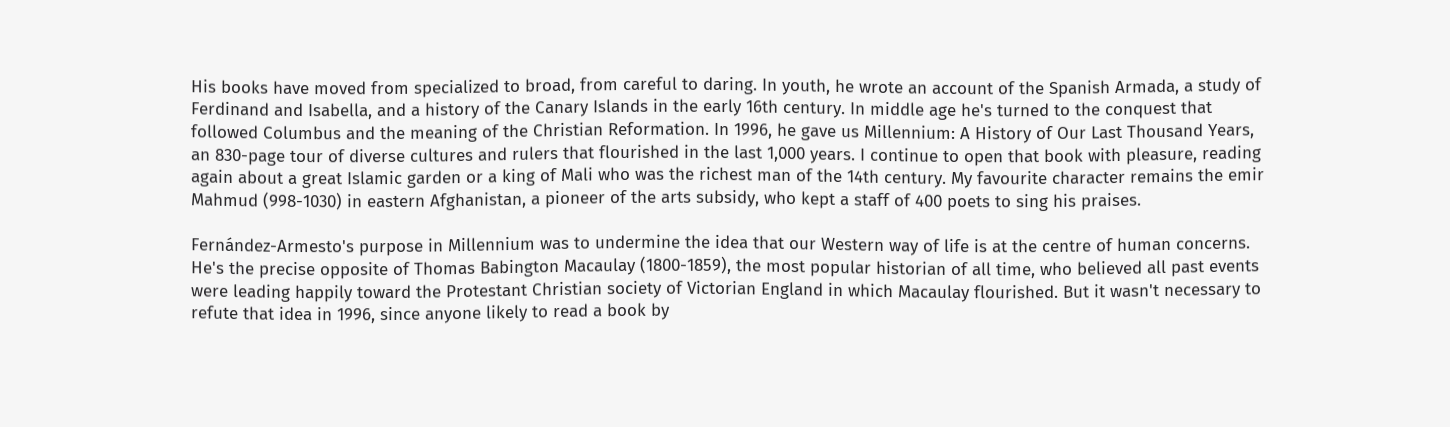His books have moved from specialized to broad, from careful to daring. In youth, he wrote an account of the Spanish Armada, a study of Ferdinand and Isabella, and a history of the Canary Islands in the early 16th century. In middle age he's turned to the conquest that followed Columbus and the meaning of the Christian Reformation. In 1996, he gave us Millennium: A History of Our Last Thousand Years, an 830-page tour of diverse cultures and rulers that flourished in the last 1,000 years. I continue to open that book with pleasure, reading again about a great Islamic garden or a king of Mali who was the richest man of the 14th century. My favourite character remains the emir Mahmud (998-1030) in eastern Afghanistan, a pioneer of the arts subsidy, who kept a staff of 400 poets to sing his praises.

Fernández-Armesto's purpose in Millennium was to undermine the idea that our Western way of life is at the centre of human concerns. He's the precise opposite of Thomas Babington Macaulay (1800-1859), the most popular historian of all time, who believed all past events were leading happily toward the Protestant Christian society of Victorian England in which Macaulay flourished. But it wasn't necessary to refute that idea in 1996, since anyone likely to read a book by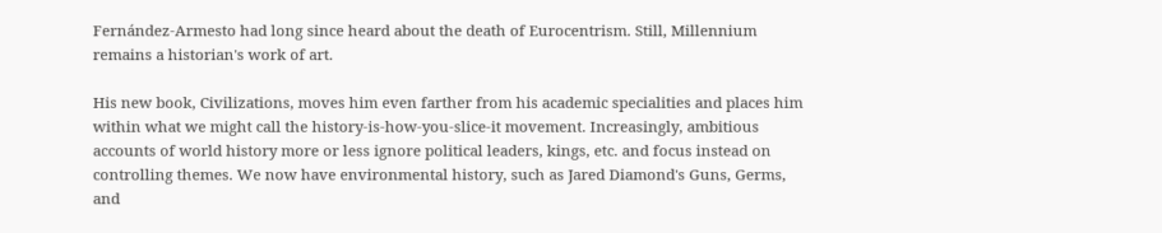Fernández-Armesto had long since heard about the death of Eurocentrism. Still, Millennium remains a historian's work of art.

His new book, Civilizations, moves him even farther from his academic specialities and places him within what we might call the history-is-how-you-slice-it movement. Increasingly, ambitious accounts of world history more or less ignore political leaders, kings, etc. and focus instead on controlling themes. We now have environmental history, such as Jared Diamond's Guns, Germs, and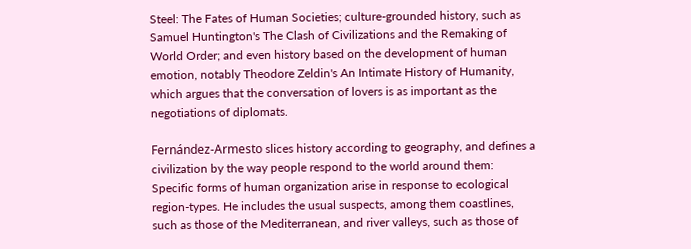Steel: The Fates of Human Societies; culture-grounded history, such as Samuel Huntington's The Clash of Civilizations and the Remaking of World Order; and even history based on the development of human emotion, notably Theodore Zeldin's An Intimate History of Humanity, which argues that the conversation of lovers is as important as the negotiations of diplomats.

Fernández-Armesto slices history according to geography, and defines a civilization by the way people respond to the world around them: Specific forms of human organization arise in response to ecological region-types. He includes the usual suspects, among them coastlines, such as those of the Mediterranean, and river valleys, such as those of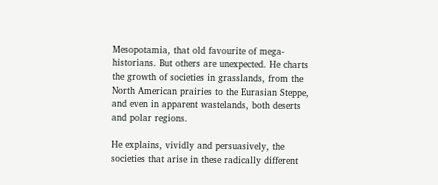Mesopotamia, that old favourite of mega-historians. But others are unexpected. He charts the growth of societies in grasslands, from the North American prairies to the Eurasian Steppe, and even in apparent wastelands, both deserts and polar regions.

He explains, vividly and persuasively, the societies that arise in these radically different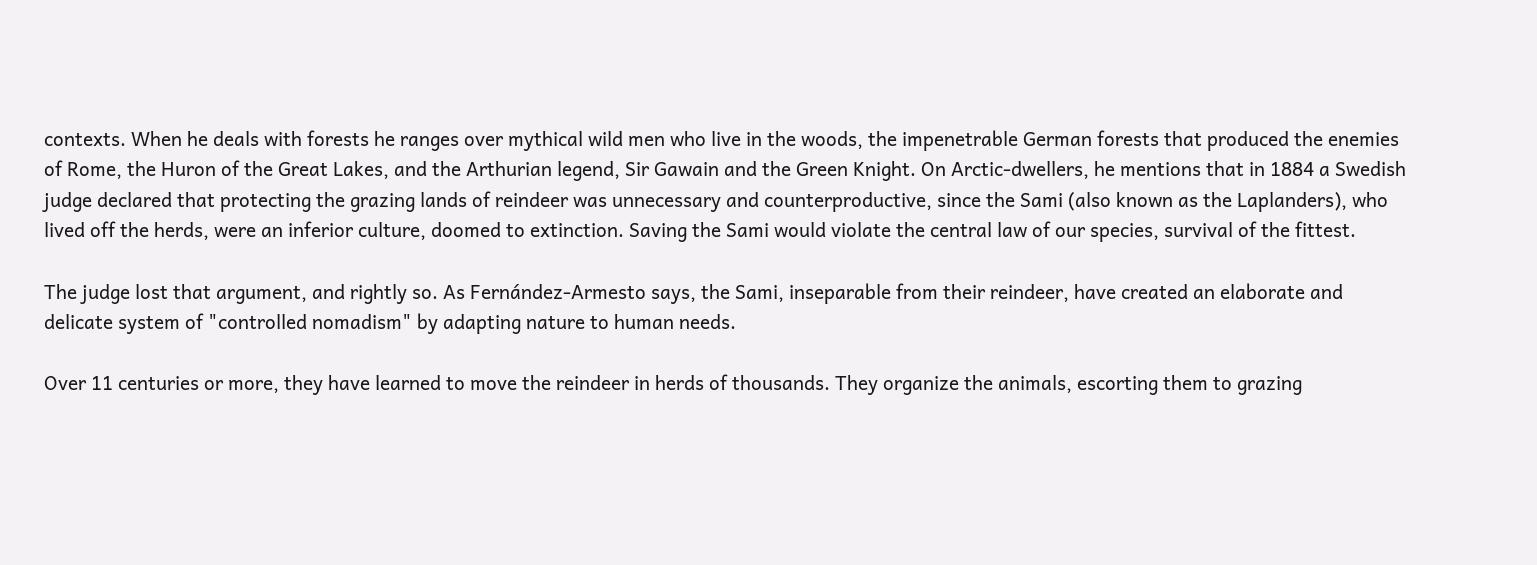contexts. When he deals with forests he ranges over mythical wild men who live in the woods, the impenetrable German forests that produced the enemies of Rome, the Huron of the Great Lakes, and the Arthurian legend, Sir Gawain and the Green Knight. On Arctic-dwellers, he mentions that in 1884 a Swedish judge declared that protecting the grazing lands of reindeer was unnecessary and counterproductive, since the Sami (also known as the Laplanders), who lived off the herds, were an inferior culture, doomed to extinction. Saving the Sami would violate the central law of our species, survival of the fittest.

The judge lost that argument, and rightly so. As Fernández-Armesto says, the Sami, inseparable from their reindeer, have created an elaborate and delicate system of "controlled nomadism" by adapting nature to human needs.

Over 11 centuries or more, they have learned to move the reindeer in herds of thousands. They organize the animals, escorting them to grazing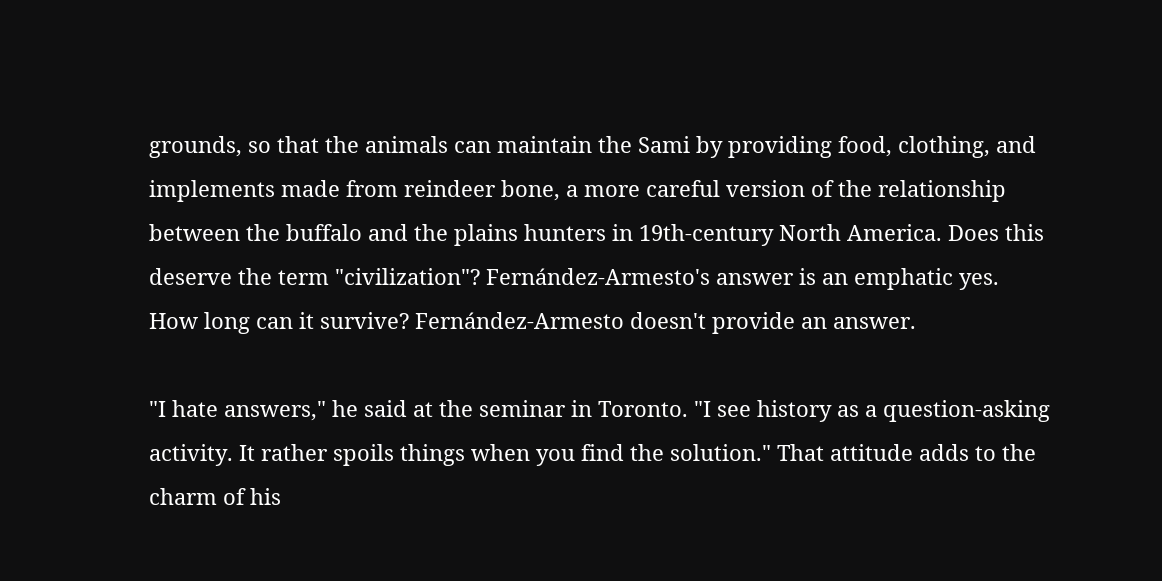grounds, so that the animals can maintain the Sami by providing food, clothing, and implements made from reindeer bone, a more careful version of the relationship between the buffalo and the plains hunters in 19th-century North America. Does this deserve the term "civilization"? Fernández-Armesto's answer is an emphatic yes. How long can it survive? Fernández-Armesto doesn't provide an answer.

"I hate answers," he said at the seminar in Toronto. "I see history as a question-asking activity. It rather spoils things when you find the solution." That attitude adds to the charm of his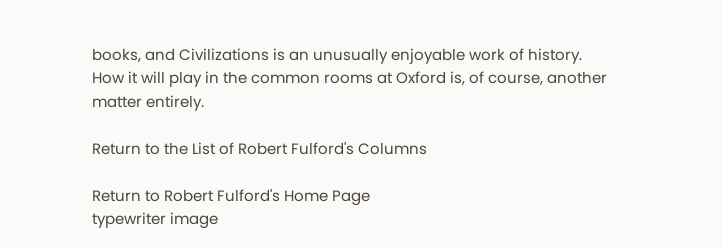books, and Civilizations is an unusually enjoyable work of history. How it will play in the common rooms at Oxford is, of course, another matter entirely.

Return to the List of Robert Fulford's Columns

Return to Robert Fulford's Home Page
typewriter image